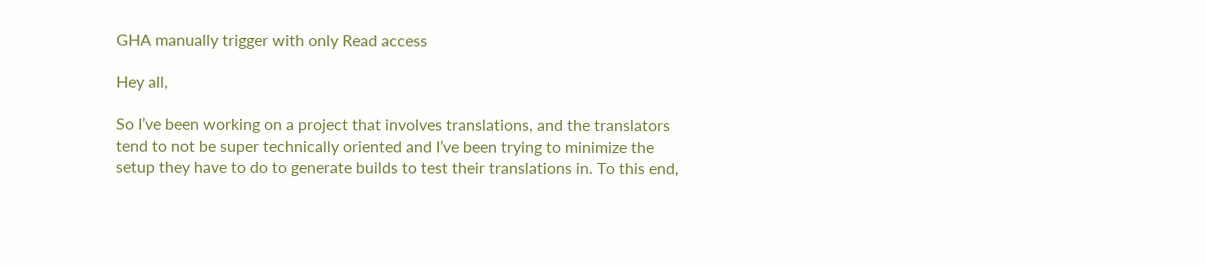GHA manually trigger with only Read access

Hey all,

So I’ve been working on a project that involves translations, and the translators tend to not be super technically oriented and I’ve been trying to minimize the setup they have to do to generate builds to test their translations in. To this end,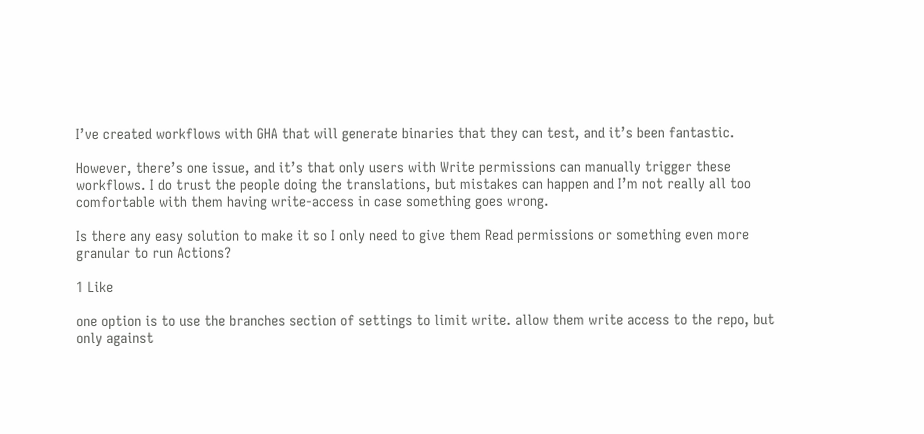I’ve created workflows with GHA that will generate binaries that they can test, and it’s been fantastic.

However, there’s one issue, and it’s that only users with Write permissions can manually trigger these workflows. I do trust the people doing the translations, but mistakes can happen and I’m not really all too comfortable with them having write-access in case something goes wrong.

Is there any easy solution to make it so I only need to give them Read permissions or something even more granular to run Actions?

1 Like

one option is to use the branches section of settings to limit write. allow them write access to the repo, but only against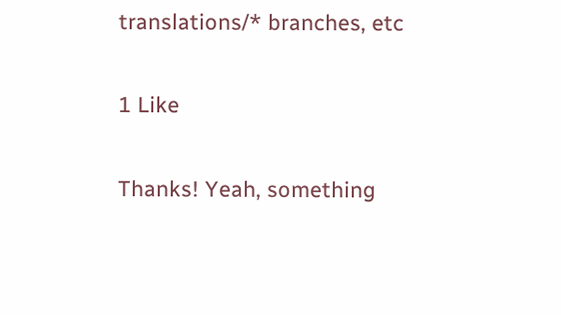translations/* branches, etc

1 Like

Thanks! Yeah, something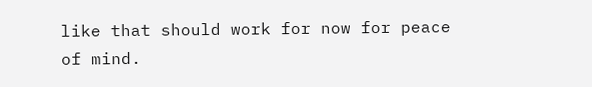like that should work for now for peace of mind.